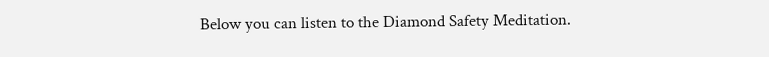Below you can listen to the Diamond Safety Meditation.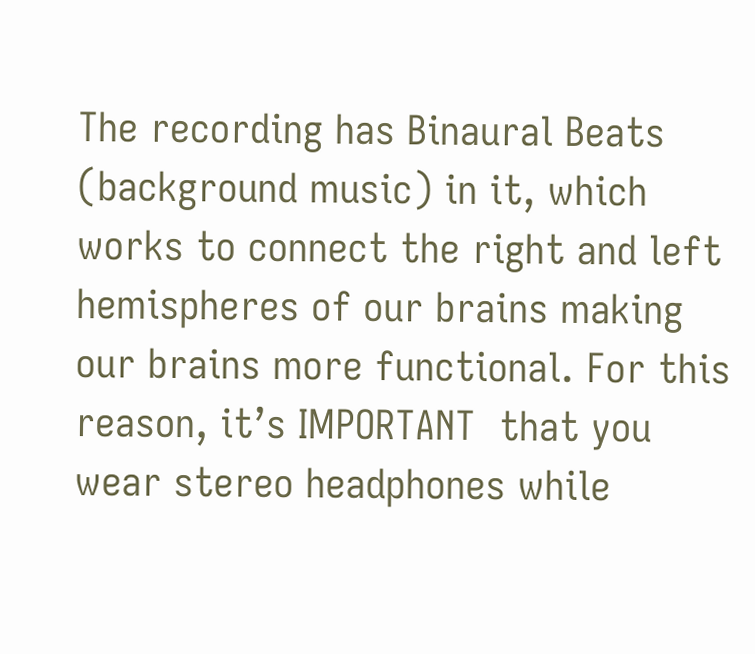The recording has Binaural Beats (background music) in it, which works to connect the right and left hemispheres of our brains making our brains more functional. For this reason, it’s IMPORTANT  that you wear stereo headphones while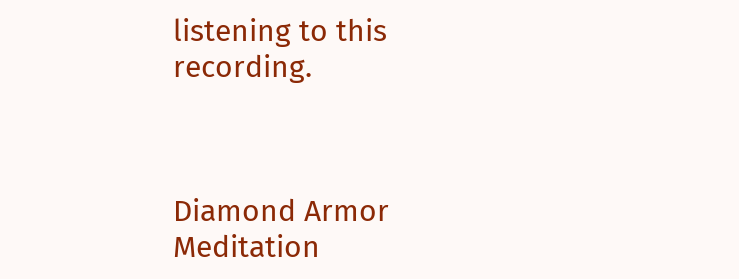listening to this recording.



Diamond Armor Meditation